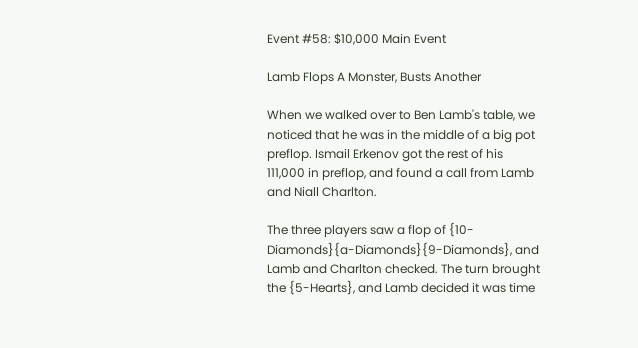Event #58: $10,000 Main Event

Lamb Flops A Monster, Busts Another

When we walked over to Ben Lamb's table, we noticed that he was in the middle of a big pot preflop. Ismail Erkenov got the rest of his 111,000 in preflop, and found a call from Lamb and Niall Charlton.

The three players saw a flop of {10-Diamonds}{a-Diamonds}{9-Diamonds}, and Lamb and Charlton checked. The turn brought the {5-Hearts}, and Lamb decided it was time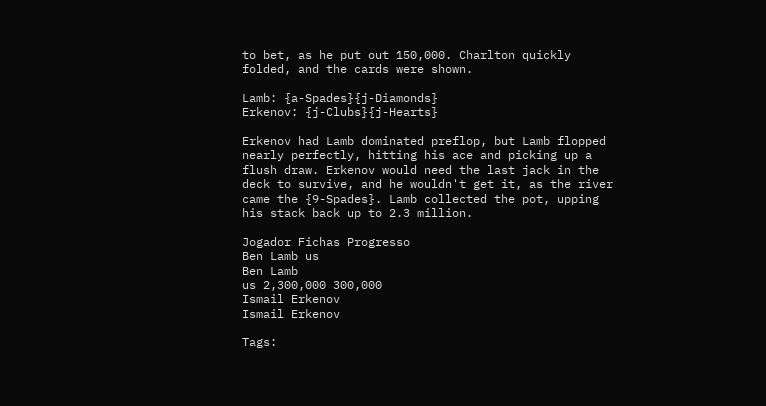to bet, as he put out 150,000. Charlton quickly folded, and the cards were shown.

Lamb: {a-Spades}{j-Diamonds}
Erkenov: {j-Clubs}{j-Hearts}

Erkenov had Lamb dominated preflop, but Lamb flopped nearly perfectly, hitting his ace and picking up a flush draw. Erkenov would need the last jack in the deck to survive, and he wouldn't get it, as the river came the {9-Spades}. Lamb collected the pot, upping his stack back up to 2.3 million.

Jogador Fichas Progresso
Ben Lamb us
Ben Lamb
us 2,300,000 300,000
Ismail Erkenov
Ismail Erkenov

Tags: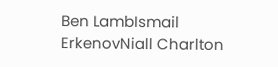Ben LambIsmail ErkenovNiall Charlton